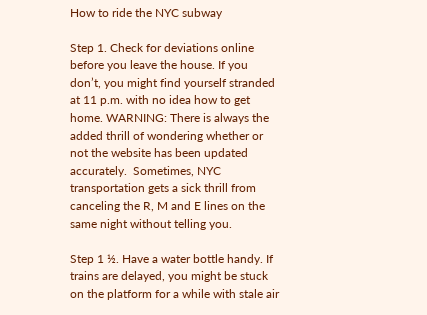How to ride the NYC subway

Step 1. Check for deviations online before you leave the house. If you don’t, you might find yourself stranded at 11 p.m. with no idea how to get home. WARNING: There is always the added thrill of wondering whether or not the website has been updated accurately.  Sometimes, NYC transportation gets a sick thrill from canceling the R, M and E lines on the same night without telling you.

Step 1 ½. Have a water bottle handy. If trains are delayed, you might be stuck  on the platform for a while with stale air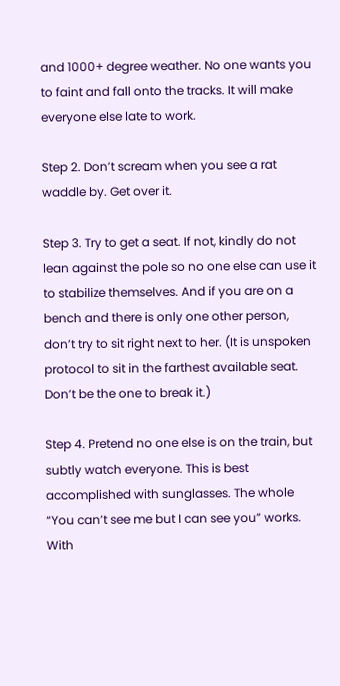and 1000+ degree weather. No one wants you to faint and fall onto the tracks. It will make everyone else late to work.

Step 2. Don’t scream when you see a rat waddle by. Get over it.

Step 3. Try to get a seat. If not, kindly do not lean against the pole so no one else can use it to stabilize themselves. And if you are on a bench and there is only one other person, don’t try to sit right next to her. (It is unspoken protocol to sit in the farthest available seat. Don’t be the one to break it.)

Step 4. Pretend no one else is on the train, but subtly watch everyone. This is best accomplished with sunglasses. The whole “You can’t see me but I can see you” works. With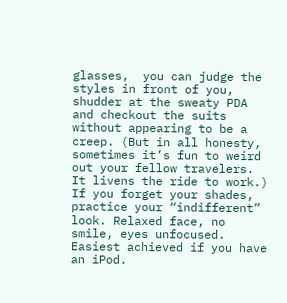glasses,  you can judge the styles in front of you, shudder at the sweaty PDA and checkout the suits without appearing to be a creep. (But in all honesty, sometimes it’s fun to weird out your fellow travelers. It livens the ride to work.) If you forget your shades, practice your “indifferent” look. Relaxed face, no smile, eyes unfocused. Easiest achieved if you have an iPod.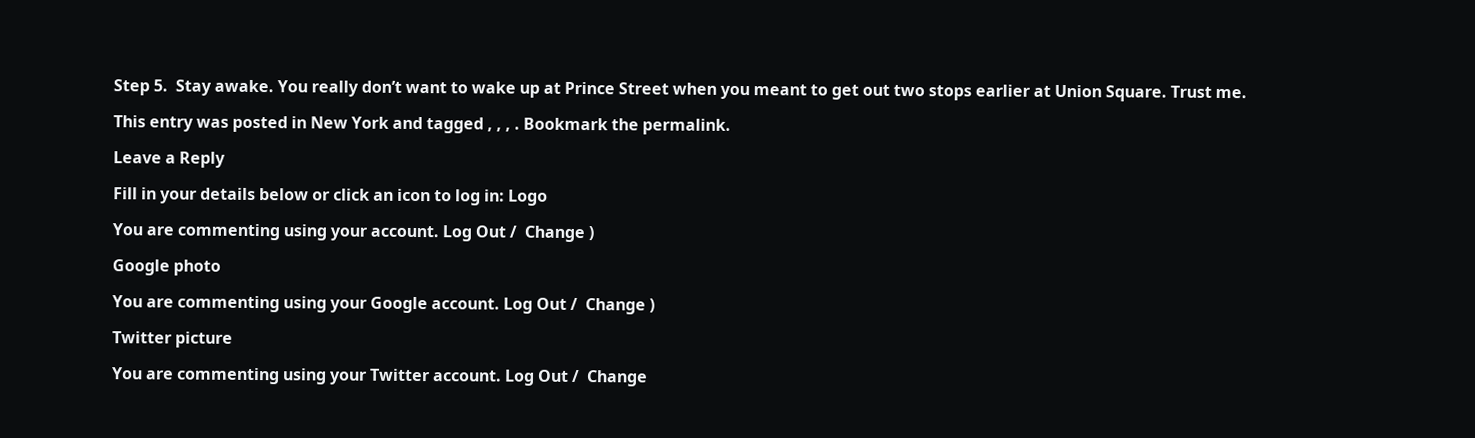Step 5.  Stay awake. You really don’t want to wake up at Prince Street when you meant to get out two stops earlier at Union Square. Trust me.

This entry was posted in New York and tagged , , , . Bookmark the permalink.

Leave a Reply

Fill in your details below or click an icon to log in: Logo

You are commenting using your account. Log Out /  Change )

Google photo

You are commenting using your Google account. Log Out /  Change )

Twitter picture

You are commenting using your Twitter account. Log Out /  Change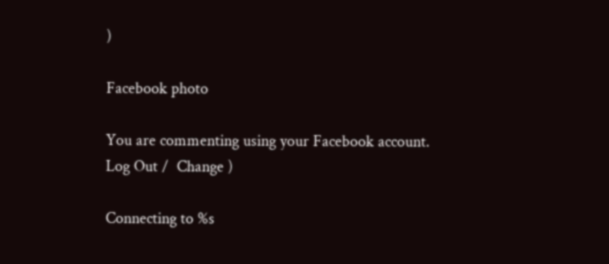)

Facebook photo

You are commenting using your Facebook account. Log Out /  Change )

Connecting to %s